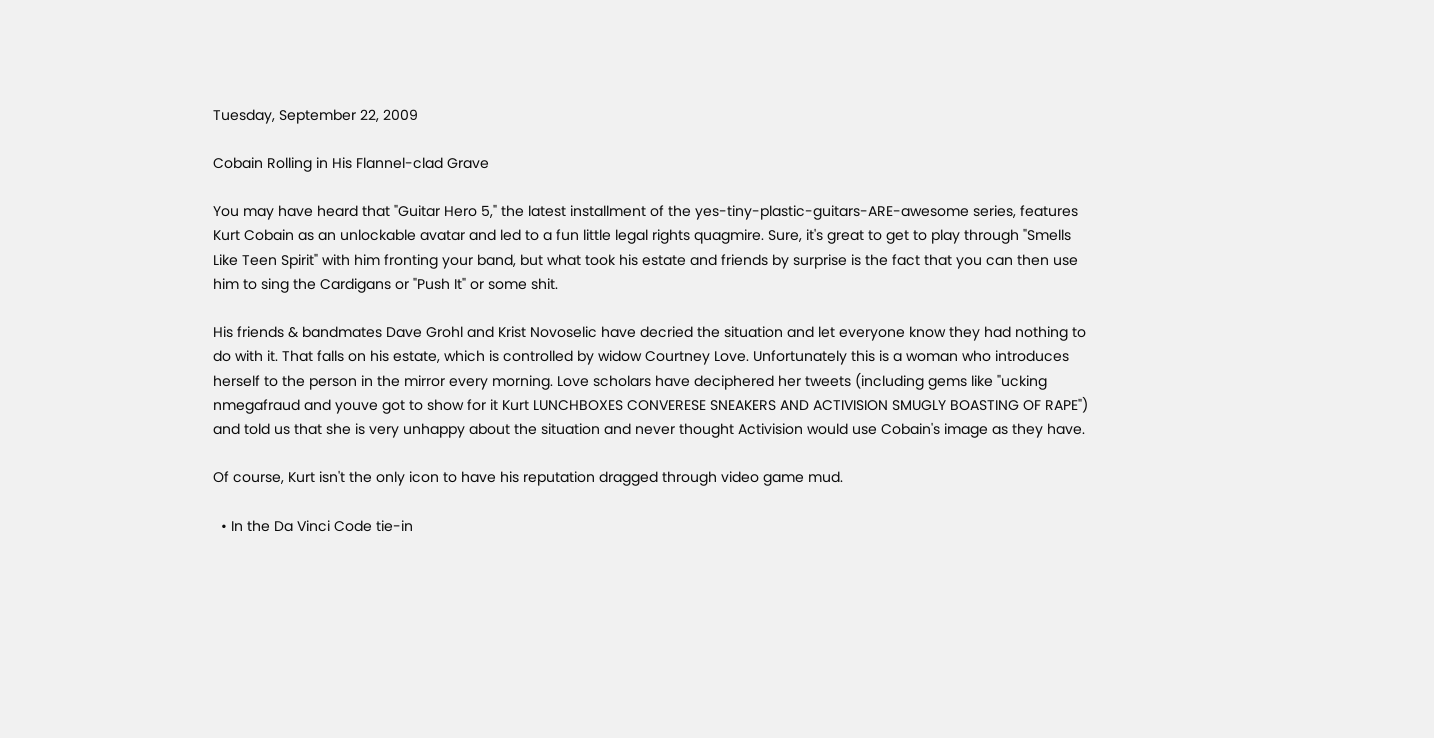Tuesday, September 22, 2009

Cobain Rolling in His Flannel-clad Grave

You may have heard that "Guitar Hero 5," the latest installment of the yes-tiny-plastic-guitars-ARE-awesome series, features Kurt Cobain as an unlockable avatar and led to a fun little legal rights quagmire. Sure, it's great to get to play through "Smells Like Teen Spirit" with him fronting your band, but what took his estate and friends by surprise is the fact that you can then use him to sing the Cardigans or "Push It" or some shit.

His friends & bandmates Dave Grohl and Krist Novoselic have decried the situation and let everyone know they had nothing to do with it. That falls on his estate, which is controlled by widow Courtney Love. Unfortunately this is a woman who introduces herself to the person in the mirror every morning. Love scholars have deciphered her tweets (including gems like "ucking nmegafraud and youve got to show for it Kurt LUNCHBOXES CONVERESE SNEAKERS AND ACTIVISION SMUGLY BOASTING OF RAPE") and told us that she is very unhappy about the situation and never thought Activision would use Cobain's image as they have.

Of course, Kurt isn't the only icon to have his reputation dragged through video game mud.

  • In the Da Vinci Code tie-in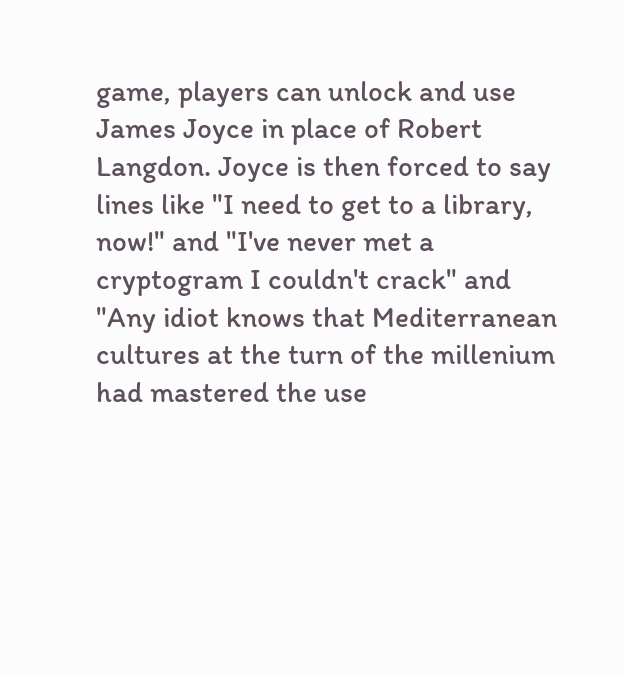game, players can unlock and use James Joyce in place of Robert Langdon. Joyce is then forced to say lines like "I need to get to a library, now!" and "I've never met a cryptogram I couldn't crack" and "Any idiot knows that Mediterranean cultures at the turn of the millenium had mastered the use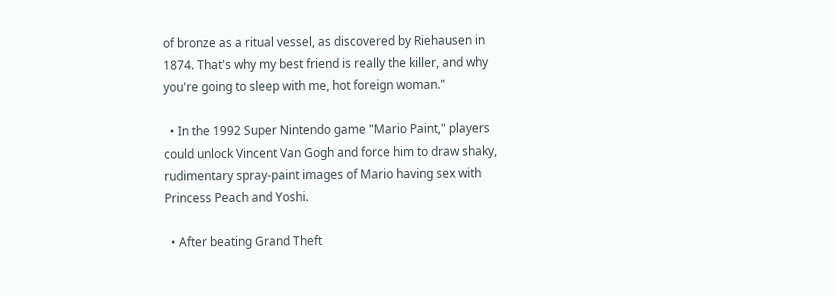of bronze as a ritual vessel, as discovered by Riehausen in 1874. That's why my best friend is really the killer, and why you're going to sleep with me, hot foreign woman."

  • In the 1992 Super Nintendo game "Mario Paint," players could unlock Vincent Van Gogh and force him to draw shaky, rudimentary spray-paint images of Mario having sex with Princess Peach and Yoshi.

  • After beating Grand Theft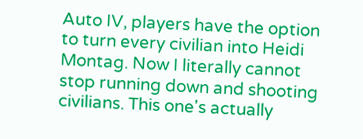Auto IV, players have the option to turn every civilian into Heidi Montag. Now I literally cannot stop running down and shooting civilians. This one's actually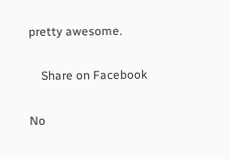pretty awesome.

    Share on Facebook

No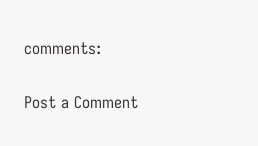comments:

Post a Comment